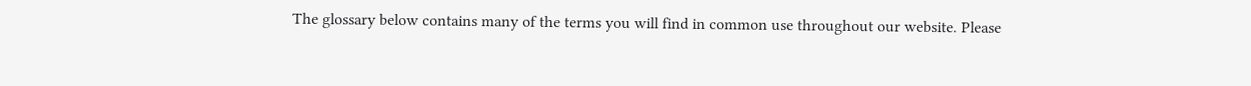The glossary below contains many of the terms you will find in common use throughout our website. Please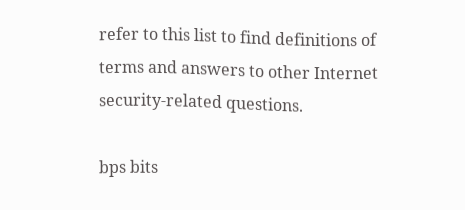refer to this list to find definitions of terms and answers to other Internet security-related questions.

bps bits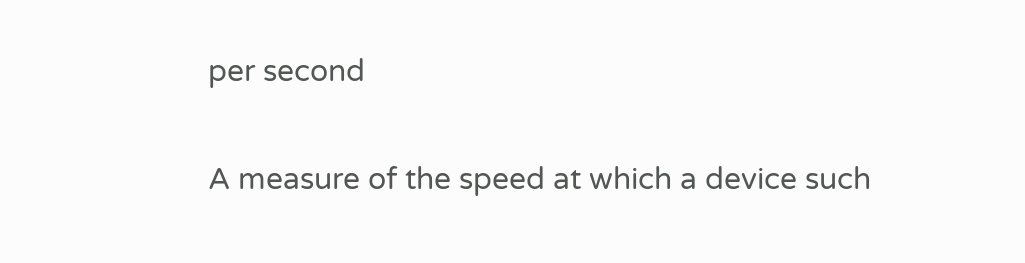per second

A measure of the speed at which a device such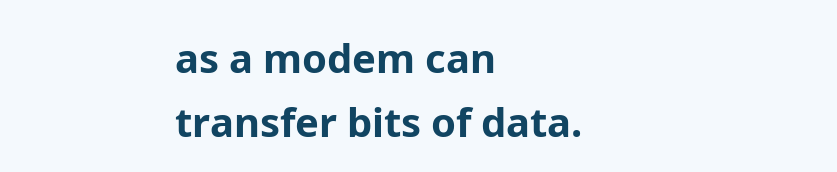as a modem can transfer bits of data.